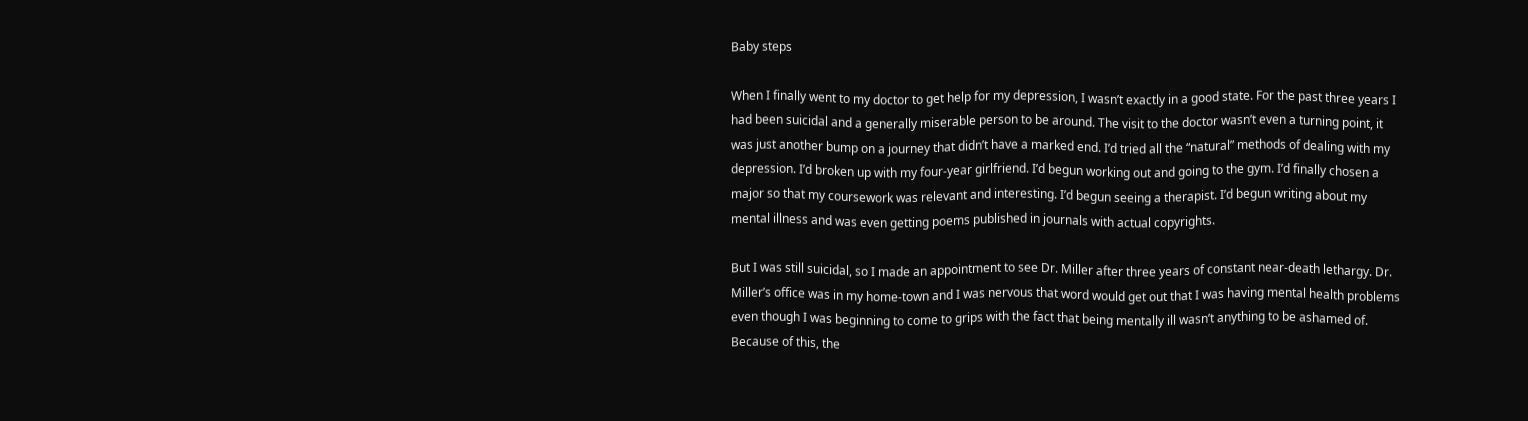Baby steps

When I finally went to my doctor to get help for my depression, I wasn’t exactly in a good state. For the past three years I had been suicidal and a generally miserable person to be around. The visit to the doctor wasn’t even a turning point, it was just another bump on a journey that didn’t have a marked end. I’d tried all the “natural” methods of dealing with my depression. I’d broken up with my four-year girlfriend. I’d begun working out and going to the gym. I’d finally chosen a major so that my coursework was relevant and interesting. I’d begun seeing a therapist. I’d begun writing about my mental illness and was even getting poems published in journals with actual copyrights.

But I was still suicidal, so I made an appointment to see Dr. Miller after three years of constant near-death lethargy. Dr. Miller’s office was in my home-town and I was nervous that word would get out that I was having mental health problems even though I was beginning to come to grips with the fact that being mentally ill wasn’t anything to be ashamed of. Because of this, the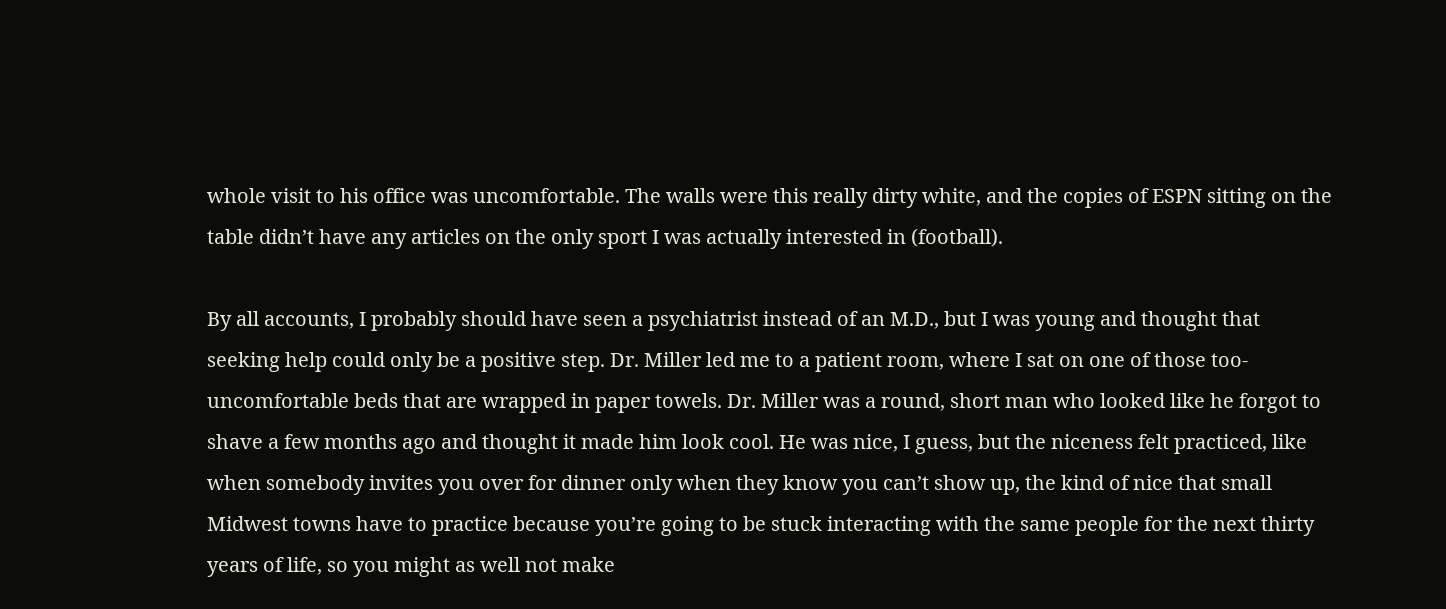whole visit to his office was uncomfortable. The walls were this really dirty white, and the copies of ESPN sitting on the table didn’t have any articles on the only sport I was actually interested in (football).

By all accounts, I probably should have seen a psychiatrist instead of an M.D., but I was young and thought that seeking help could only be a positive step. Dr. Miller led me to a patient room, where I sat on one of those too-uncomfortable beds that are wrapped in paper towels. Dr. Miller was a round, short man who looked like he forgot to shave a few months ago and thought it made him look cool. He was nice, I guess, but the niceness felt practiced, like when somebody invites you over for dinner only when they know you can’t show up, the kind of nice that small Midwest towns have to practice because you’re going to be stuck interacting with the same people for the next thirty years of life, so you might as well not make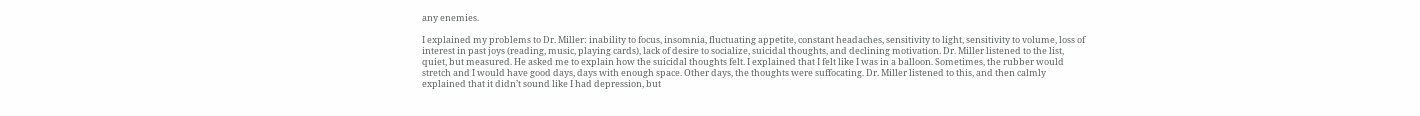any enemies.

I explained my problems to Dr. Miller: inability to focus, insomnia, fluctuating appetite, constant headaches, sensitivity to light, sensitivity to volume, loss of interest in past joys (reading, music, playing cards), lack of desire to socialize, suicidal thoughts, and declining motivation. Dr. Miller listened to the list, quiet, but measured. He asked me to explain how the suicidal thoughts felt. I explained that I felt like I was in a balloon. Sometimes, the rubber would stretch and I would have good days, days with enough space. Other days, the thoughts were suffocating. Dr. Miller listened to this, and then calmly explained that it didn’t sound like I had depression, but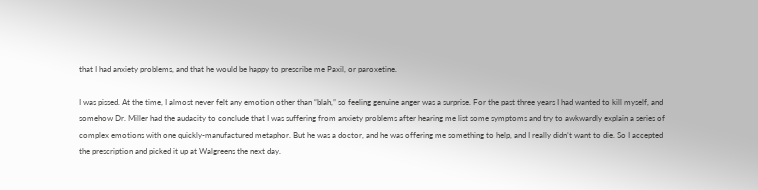that I had anxiety problems, and that he would be happy to prescribe me Paxil, or paroxetine.

I was pissed. At the time, I almost never felt any emotion other than “blah,” so feeling genuine anger was a surprise. For the past three years I had wanted to kill myself, and somehow Dr. Miller had the audacity to conclude that I was suffering from anxiety problems after hearing me list some symptoms and try to awkwardly explain a series of complex emotions with one quickly-manufactured metaphor. But he was a doctor, and he was offering me something to help, and I really didn’t want to die. So I accepted the prescription and picked it up at Walgreens the next day.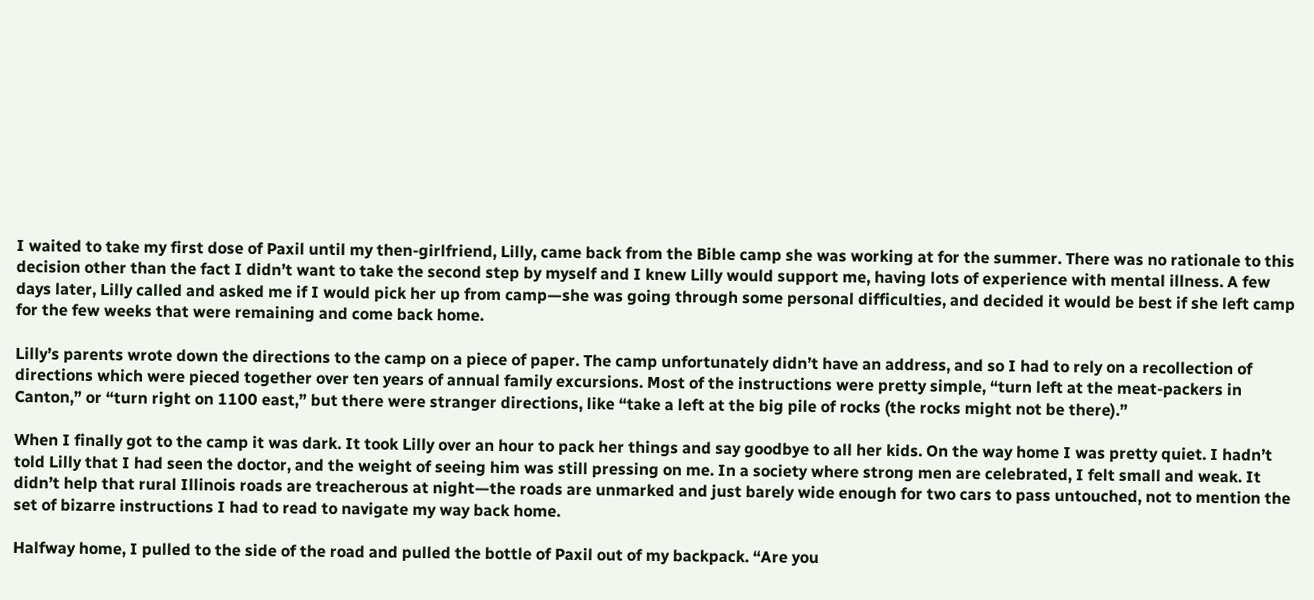I waited to take my first dose of Paxil until my then-girlfriend, Lilly, came back from the Bible camp she was working at for the summer. There was no rationale to this decision other than the fact I didn’t want to take the second step by myself and I knew Lilly would support me, having lots of experience with mental illness. A few days later, Lilly called and asked me if I would pick her up from camp—she was going through some personal difficulties, and decided it would be best if she left camp for the few weeks that were remaining and come back home.

Lilly’s parents wrote down the directions to the camp on a piece of paper. The camp unfortunately didn’t have an address, and so I had to rely on a recollection of directions which were pieced together over ten years of annual family excursions. Most of the instructions were pretty simple, “turn left at the meat-packers in Canton,” or “turn right on 1100 east,” but there were stranger directions, like “take a left at the big pile of rocks (the rocks might not be there).”

When I finally got to the camp it was dark. It took Lilly over an hour to pack her things and say goodbye to all her kids. On the way home I was pretty quiet. I hadn’t told Lilly that I had seen the doctor, and the weight of seeing him was still pressing on me. In a society where strong men are celebrated, I felt small and weak. It didn’t help that rural Illinois roads are treacherous at night—the roads are unmarked and just barely wide enough for two cars to pass untouched, not to mention the set of bizarre instructions I had to read to navigate my way back home.

Halfway home, I pulled to the side of the road and pulled the bottle of Paxil out of my backpack. “Are you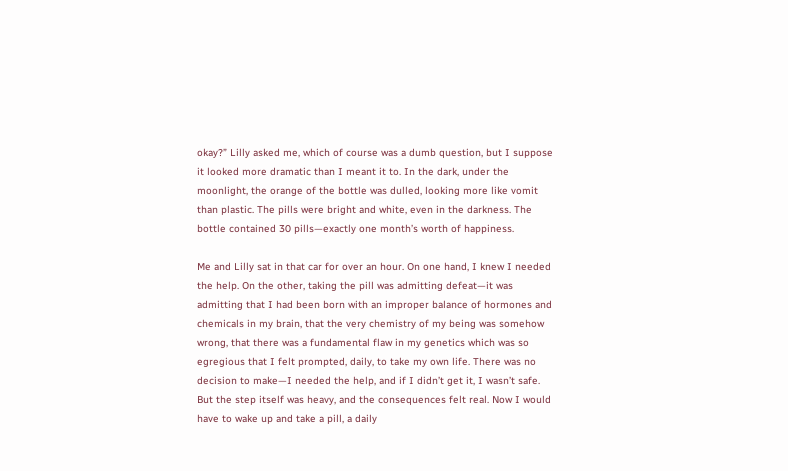okay?” Lilly asked me, which of course was a dumb question, but I suppose it looked more dramatic than I meant it to. In the dark, under the moonlight, the orange of the bottle was dulled, looking more like vomit than plastic. The pills were bright and white, even in the darkness. The bottle contained 30 pills—exactly one month’s worth of happiness.

Me and Lilly sat in that car for over an hour. On one hand, I knew I needed the help. On the other, taking the pill was admitting defeat—it was admitting that I had been born with an improper balance of hormones and chemicals in my brain, that the very chemistry of my being was somehow wrong, that there was a fundamental flaw in my genetics which was so egregious that I felt prompted, daily, to take my own life. There was no decision to make—I needed the help, and if I didn’t get it, I wasn’t safe. But the step itself was heavy, and the consequences felt real. Now I would have to wake up and take a pill, a daily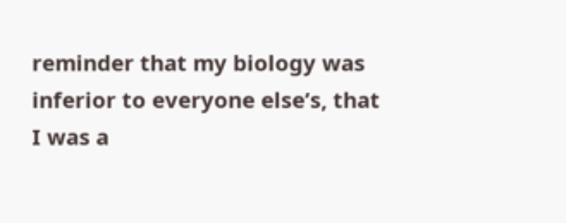reminder that my biology was inferior to everyone else’s, that I was a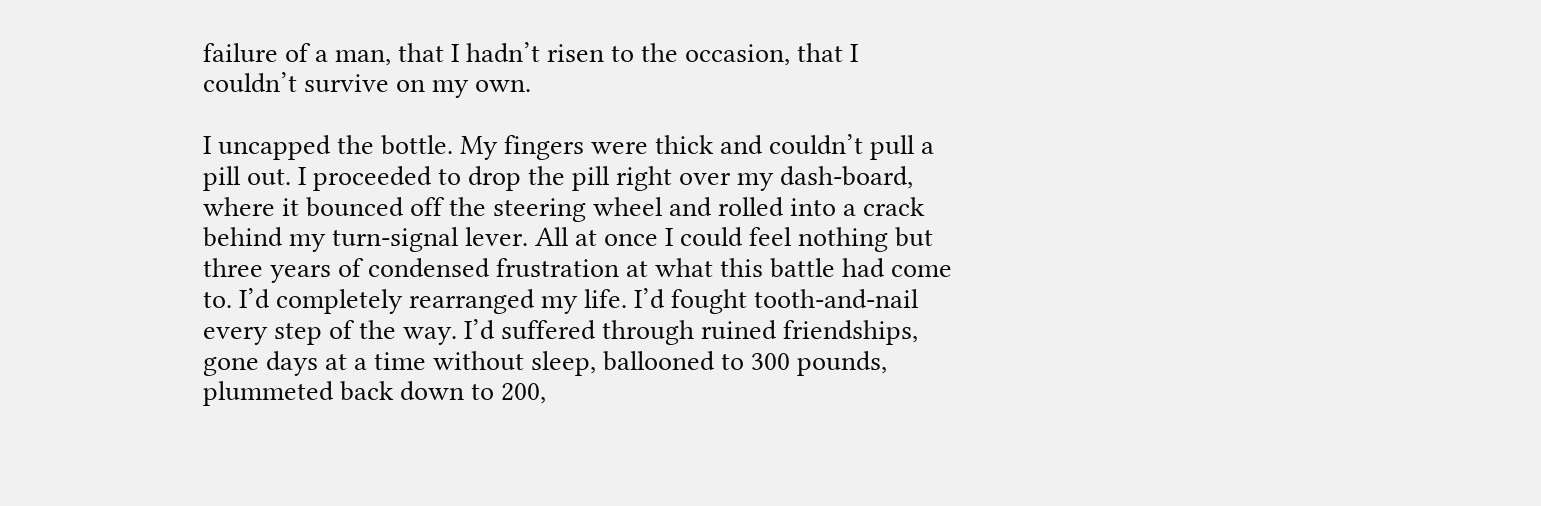failure of a man, that I hadn’t risen to the occasion, that I couldn’t survive on my own.

I uncapped the bottle. My fingers were thick and couldn’t pull a pill out. I proceeded to drop the pill right over my dash-board, where it bounced off the steering wheel and rolled into a crack behind my turn-signal lever. All at once I could feel nothing but three years of condensed frustration at what this battle had come to. I’d completely rearranged my life. I’d fought tooth-and-nail every step of the way. I’d suffered through ruined friendships, gone days at a time without sleep, ballooned to 300 pounds, plummeted back down to 200,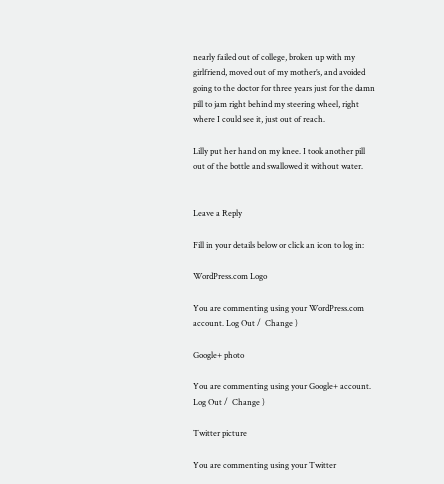nearly failed out of college, broken up with my girlfriend, moved out of my mother’s, and avoided going to the doctor for three years just for the damn pill to jam right behind my steering wheel, right where I could see it, just out of reach.

Lilly put her hand on my knee. I took another pill out of the bottle and swallowed it without water.


Leave a Reply

Fill in your details below or click an icon to log in:

WordPress.com Logo

You are commenting using your WordPress.com account. Log Out /  Change )

Google+ photo

You are commenting using your Google+ account. Log Out /  Change )

Twitter picture

You are commenting using your Twitter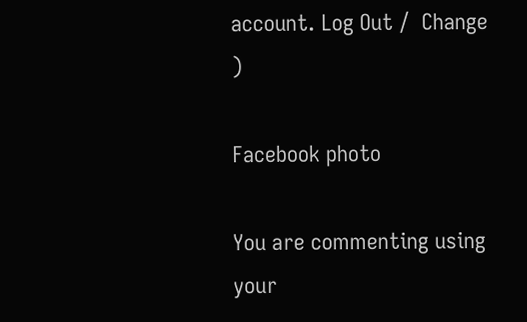account. Log Out /  Change )

Facebook photo

You are commenting using your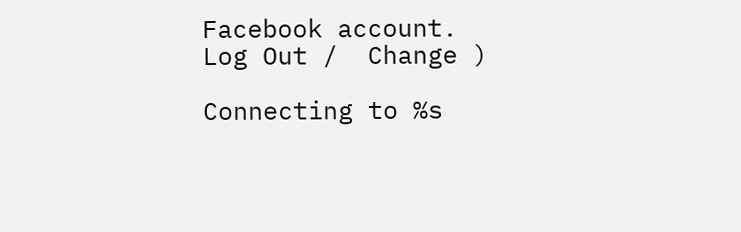Facebook account. Log Out /  Change )

Connecting to %s